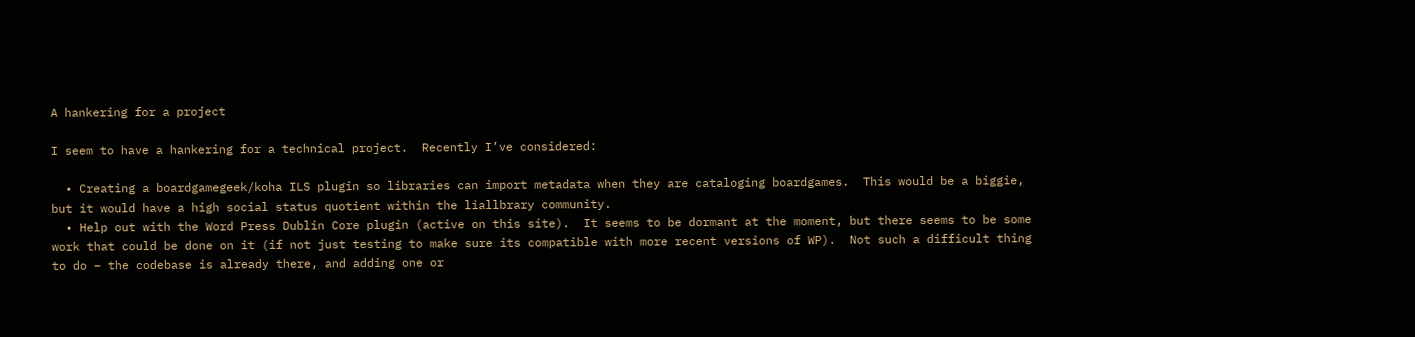A hankering for a project

I seem to have a hankering for a technical project.  Recently I’ve considered:

  • Creating a boardgamegeek/koha ILS plugin so libraries can import metadata when they are cataloging boardgames.  This would be a biggie, but it would have a high social status quotient within the liallbrary community.
  • Help out with the Word Press Dublin Core plugin (active on this site).  It seems to be dormant at the moment, but there seems to be some work that could be done on it (if not just testing to make sure its compatible with more recent versions of WP).  Not such a difficult thing to do – the codebase is already there, and adding one or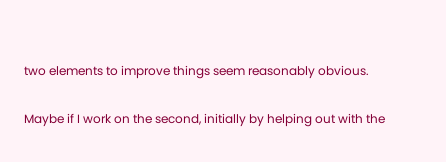two elements to improve things seem reasonably obvious.

Maybe if I work on the second, initially by helping out with the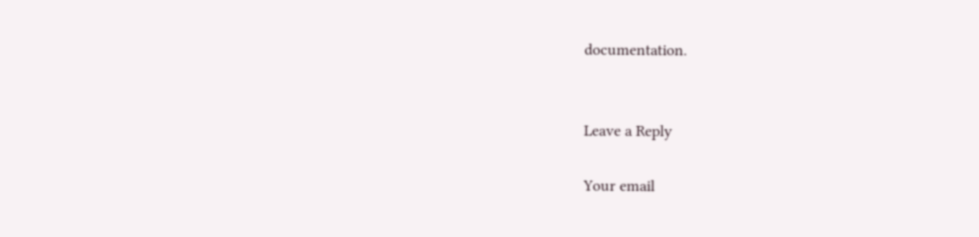documentation.


Leave a Reply

Your email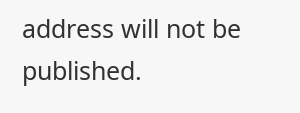address will not be published.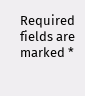Required fields are marked *